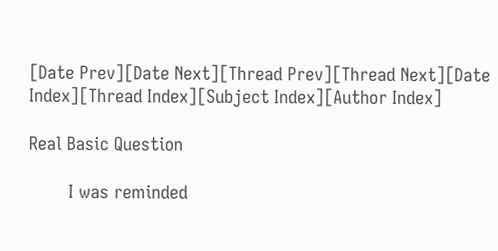[Date Prev][Date Next][Thread Prev][Thread Next][Date Index][Thread Index][Subject Index][Author Index]

Real Basic Question

        I was reminded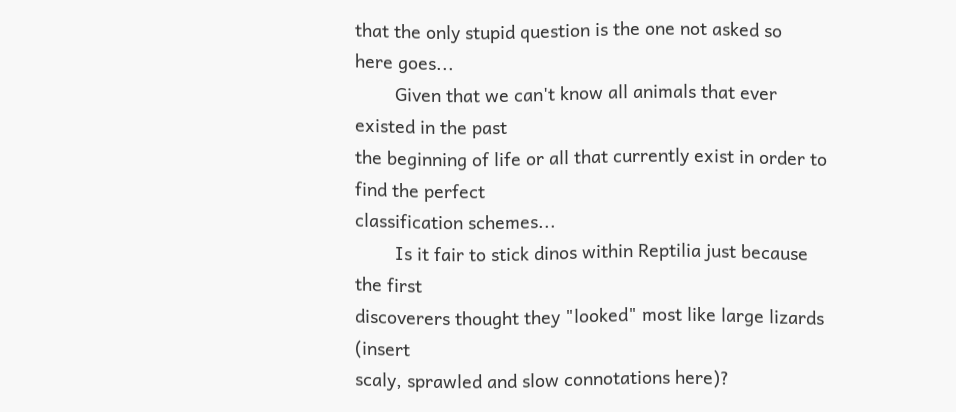that the only stupid question is the one not asked so
here goes...
        Given that we can't know all animals that ever existed in the past
the beginning of life or all that currently exist in order to find the perfect
classification schemes...
        Is it fair to stick dinos within Reptilia just because the first
discoverers thought they "looked" most like large lizards (insert
scaly, sprawled and slow connotations here)?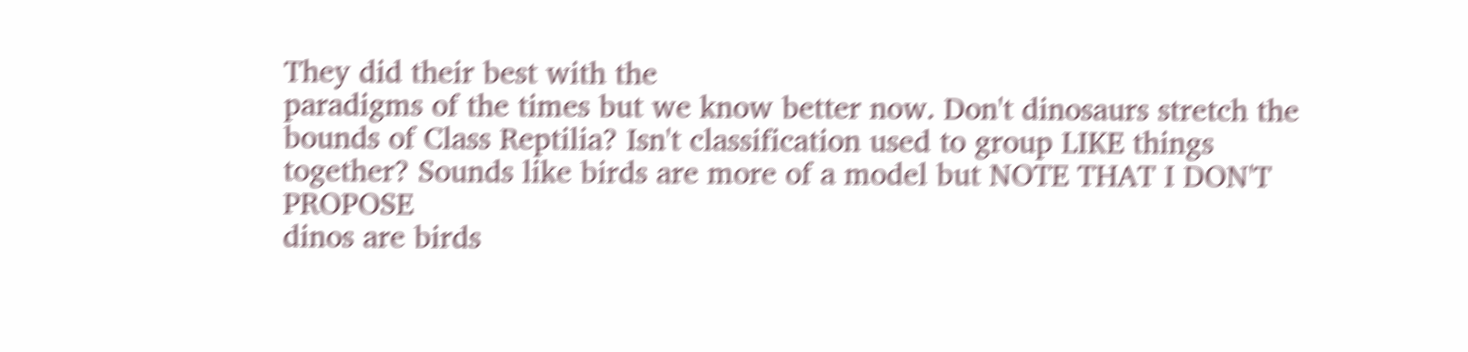They did their best with the
paradigms of the times but we know better now. Don't dinosaurs stretch the
bounds of Class Reptilia? Isn't classification used to group LIKE things
together? Sounds like birds are more of a model but NOTE THAT I DON'T PROPOSE
dinos are birds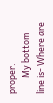proper.
        My bottom line is- Where are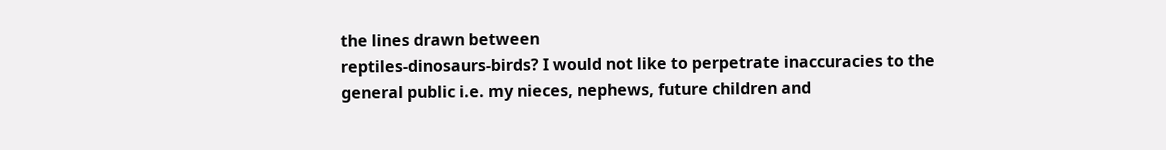the lines drawn between
reptiles-dinosaurs-birds? I would not like to perpetrate inaccuracies to the
general public i.e. my nieces, nephews, future children and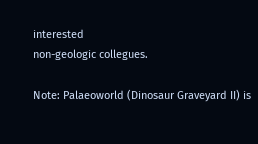interested
non-geologic collegues.

Note: Palaeoworld (Dinosaur Graveyard II) is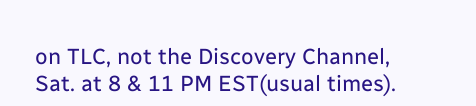on TLC, not the Discovery Channel,
Sat. at 8 & 11 PM EST(usual times).